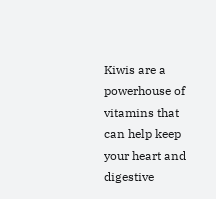Kiwis are a powerhouse of vitamins that can help keep your heart and digestive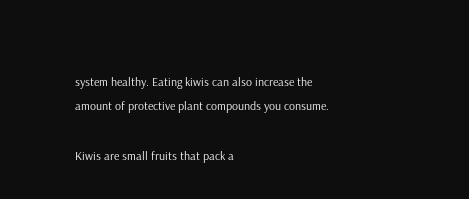system healthy. Eating kiwis can also increase the amount of protective plant compounds you consume.

Kiwis are small fruits that pack a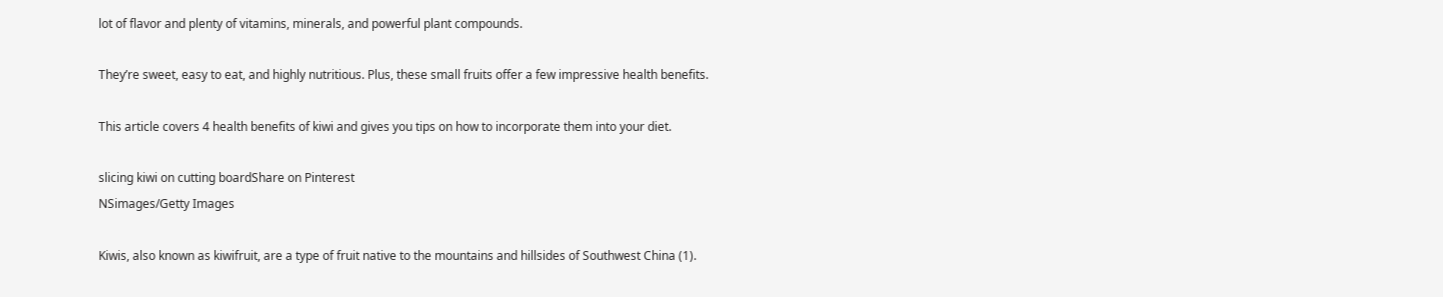lot of flavor and plenty of vitamins, minerals, and powerful plant compounds.

They’re sweet, easy to eat, and highly nutritious. Plus, these small fruits offer a few impressive health benefits.

This article covers 4 health benefits of kiwi and gives you tips on how to incorporate them into your diet.

slicing kiwi on cutting boardShare on Pinterest
NSimages/Getty Images

Kiwis, also known as kiwifruit, are a type of fruit native to the mountains and hillsides of Southwest China (1).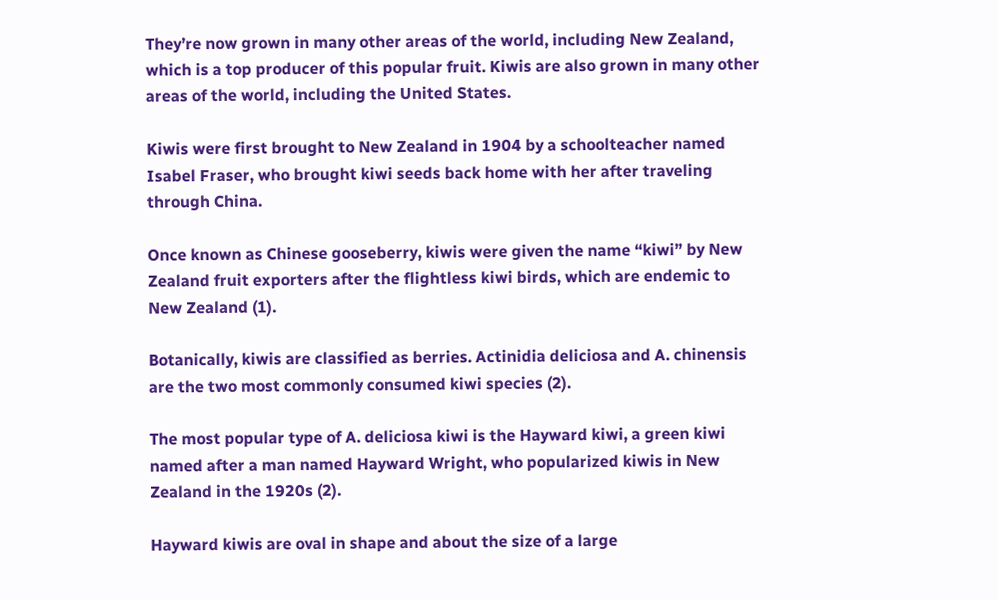They’re now grown in many other areas of the world, including New Zealand, which is a top producer of this popular fruit. Kiwis are also grown in many other areas of the world, including the United States.

Kiwis were first brought to New Zealand in 1904 by a schoolteacher named Isabel Fraser, who brought kiwi seeds back home with her after traveling through China.

Once known as Chinese gooseberry, kiwis were given the name “kiwi” by New Zealand fruit exporters after the flightless kiwi birds, which are endemic to New Zealand (1).

Botanically, kiwis are classified as berries. Actinidia deliciosa and A. chinensis are the two most commonly consumed kiwi species (2).

The most popular type of A. deliciosa kiwi is the Hayward kiwi, a green kiwi named after a man named Hayward Wright, who popularized kiwis in New Zealand in the 1920s (2).

Hayward kiwis are oval in shape and about the size of a large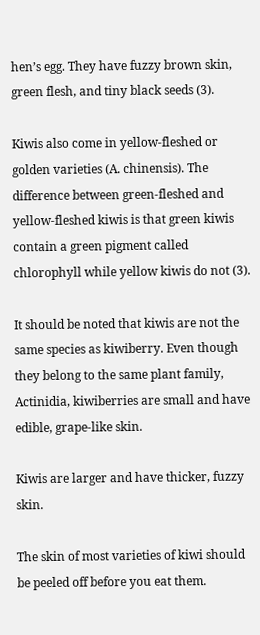hen’s egg. They have fuzzy brown skin, green flesh, and tiny black seeds (3).

Kiwis also come in yellow-fleshed or golden varieties (A. chinensis). The difference between green-fleshed and yellow-fleshed kiwis is that green kiwis contain a green pigment called chlorophyll while yellow kiwis do not (3).

It should be noted that kiwis are not the same species as kiwiberry. Even though they belong to the same plant family, Actinidia, kiwiberries are small and have edible, grape-like skin.

Kiwis are larger and have thicker, fuzzy skin.

The skin of most varieties of kiwi should be peeled off before you eat them.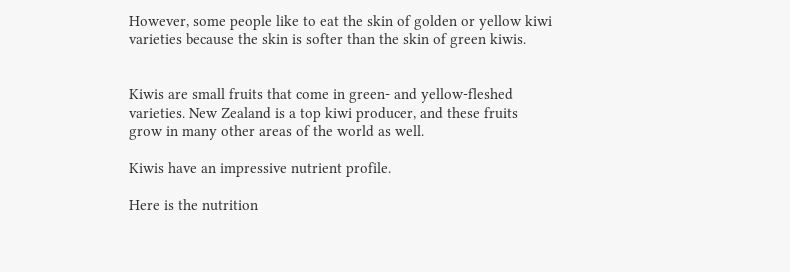However, some people like to eat the skin of golden or yellow kiwi varieties because the skin is softer than the skin of green kiwis.


Kiwis are small fruits that come in green- and yellow-fleshed varieties. New Zealand is a top kiwi producer, and these fruits grow in many other areas of the world as well.

Kiwis have an impressive nutrient profile.

Here is the nutrition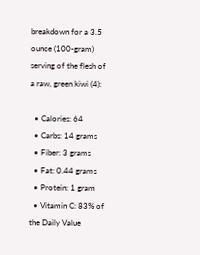breakdown for a 3.5 ounce (100-gram) serving of the flesh of a raw, green kiwi (4):

  • Calories: 64
  • Carbs: 14 grams
  • Fiber: 3 grams
  • Fat: 0.44 grams
  • Protein: 1 gram
  • Vitamin C: 83% of the Daily Value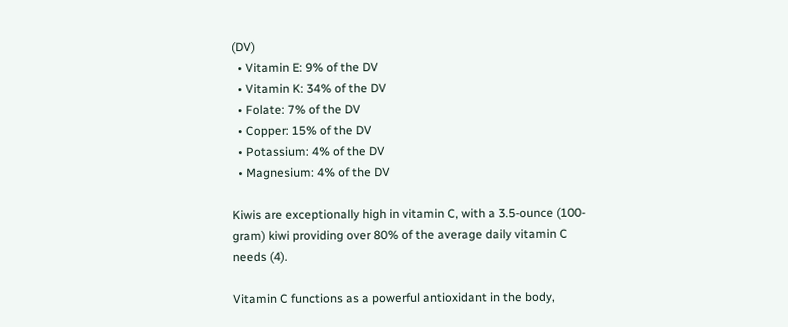(DV)
  • Vitamin E: 9% of the DV
  • Vitamin K: 34% of the DV
  • Folate: 7% of the DV
  • Copper: 15% of the DV
  • Potassium: 4% of the DV
  • Magnesium: 4% of the DV

Kiwis are exceptionally high in vitamin C, with a 3.5-ounce (100-gram) kiwi providing over 80% of the average daily vitamin C needs (4).

Vitamin C functions as a powerful antioxidant in the body,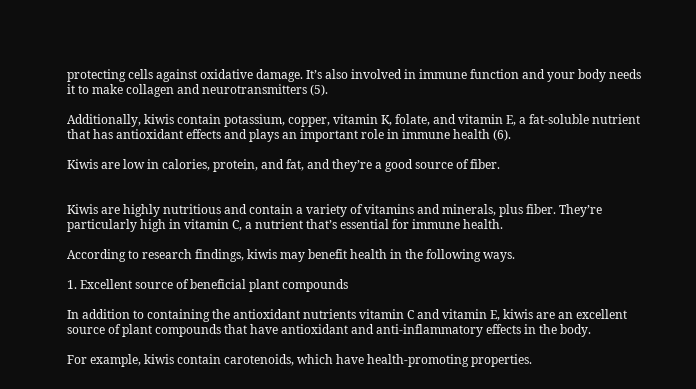protecting cells against oxidative damage. It’s also involved in immune function and your body needs it to make collagen and neurotransmitters (5).

Additionally, kiwis contain potassium, copper, vitamin K, folate, and vitamin E, a fat-soluble nutrient that has antioxidant effects and plays an important role in immune health (6).

Kiwis are low in calories, protein, and fat, and they’re a good source of fiber.


Kiwis are highly nutritious and contain a variety of vitamins and minerals, plus fiber. They’re particularly high in vitamin C, a nutrient that’s essential for immune health.

According to research findings, kiwis may benefit health in the following ways.

1. Excellent source of beneficial plant compounds

In addition to containing the antioxidant nutrients vitamin C and vitamin E, kiwis are an excellent source of plant compounds that have antioxidant and anti-inflammatory effects in the body.

For example, kiwis contain carotenoids, which have health-promoting properties.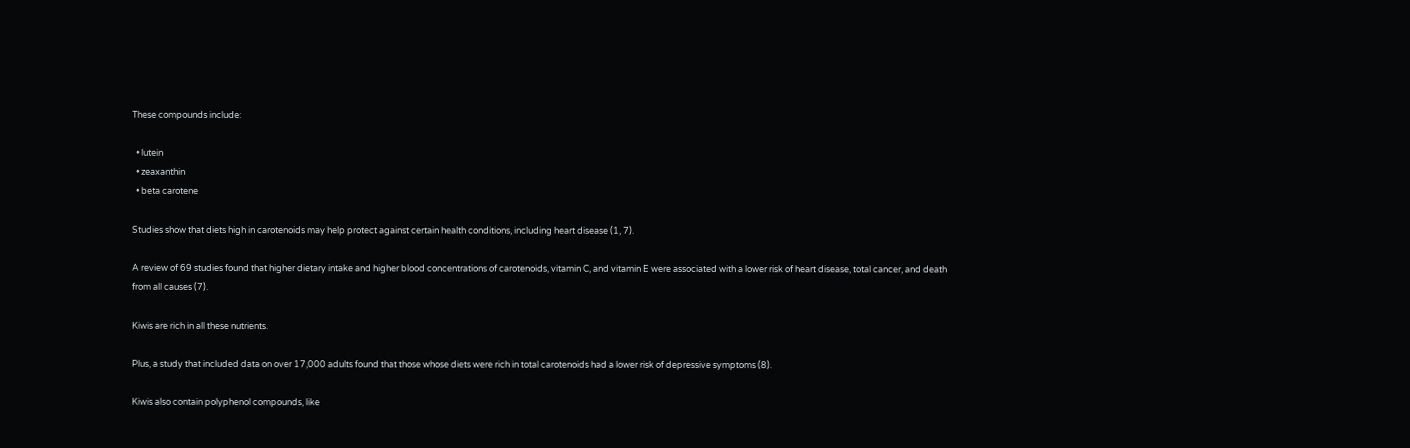These compounds include:

  • lutein
  • zeaxanthin
  • beta carotene

Studies show that diets high in carotenoids may help protect against certain health conditions, including heart disease (1, 7).

A review of 69 studies found that higher dietary intake and higher blood concentrations of carotenoids, vitamin C, and vitamin E were associated with a lower risk of heart disease, total cancer, and death from all causes (7).

Kiwis are rich in all these nutrients.

Plus, a study that included data on over 17,000 adults found that those whose diets were rich in total carotenoids had a lower risk of depressive symptoms (8).

Kiwis also contain polyphenol compounds, like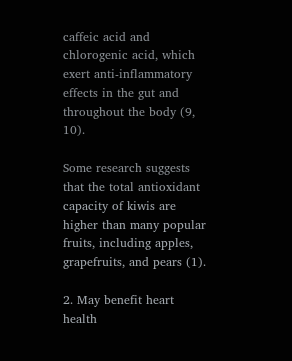caffeic acid and chlorogenic acid, which exert anti-inflammatory effects in the gut and throughout the body (9, 10).

Some research suggests that the total antioxidant capacity of kiwis are higher than many popular fruits, including apples, grapefruits, and pears (1).

2. May benefit heart health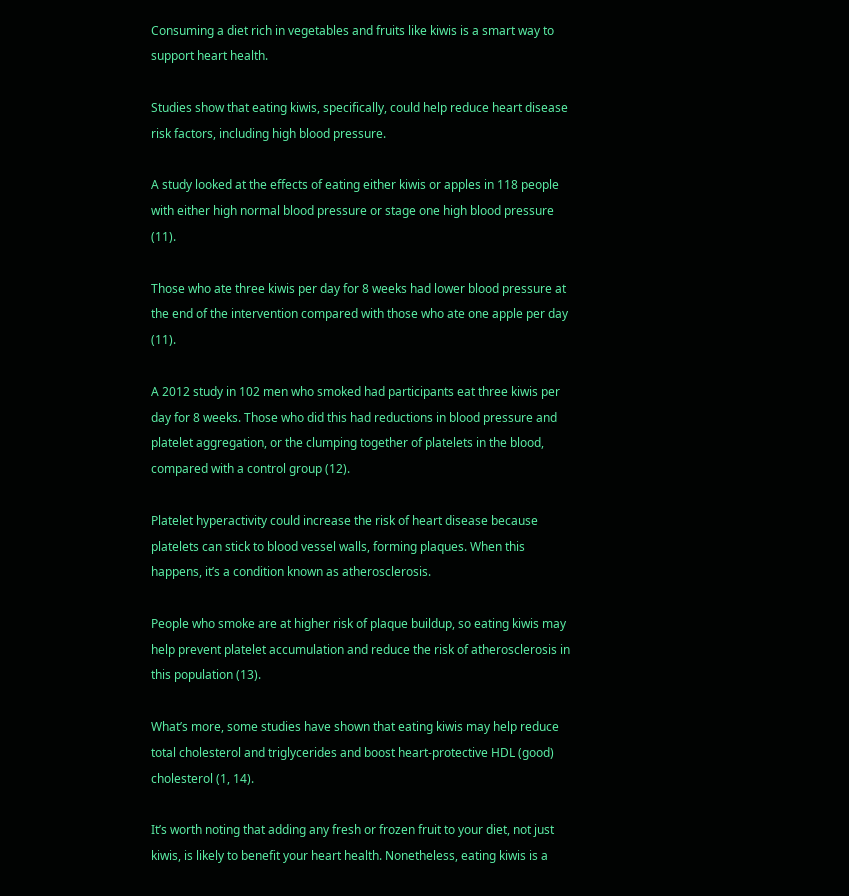Consuming a diet rich in vegetables and fruits like kiwis is a smart way to support heart health.

Studies show that eating kiwis, specifically, could help reduce heart disease risk factors, including high blood pressure.

A study looked at the effects of eating either kiwis or apples in 118 people with either high normal blood pressure or stage one high blood pressure (11).

Those who ate three kiwis per day for 8 weeks had lower blood pressure at the end of the intervention compared with those who ate one apple per day (11).

A 2012 study in 102 men who smoked had participants eat three kiwis per day for 8 weeks. Those who did this had reductions in blood pressure and platelet aggregation, or the clumping together of platelets in the blood, compared with a control group (12).

Platelet hyperactivity could increase the risk of heart disease because platelets can stick to blood vessel walls, forming plaques. When this happens, it’s a condition known as atherosclerosis.

People who smoke are at higher risk of plaque buildup, so eating kiwis may help prevent platelet accumulation and reduce the risk of atherosclerosis in this population (13).

What’s more, some studies have shown that eating kiwis may help reduce total cholesterol and triglycerides and boost heart-protective HDL (good) cholesterol (1, 14).

It’s worth noting that adding any fresh or frozen fruit to your diet, not just kiwis, is likely to benefit your heart health. Nonetheless, eating kiwis is a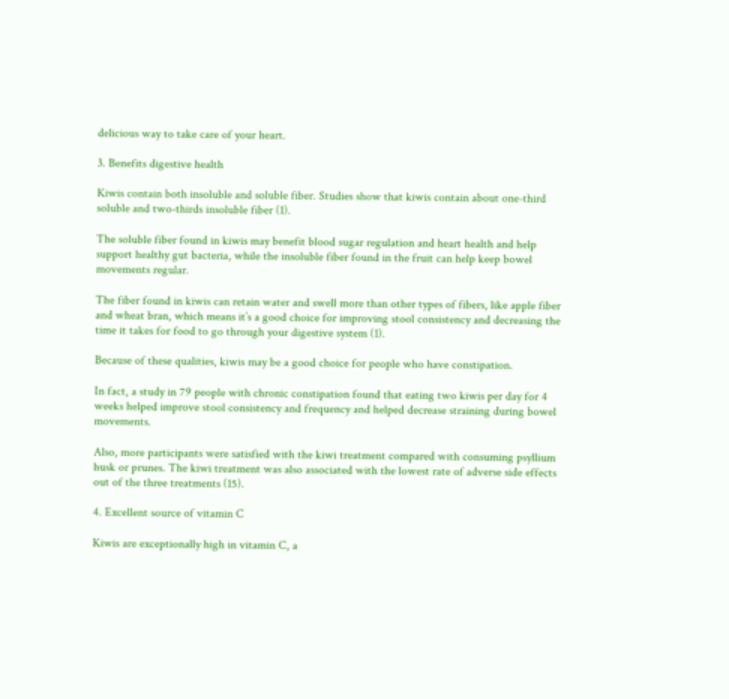delicious way to take care of your heart.

3. Benefits digestive health

Kiwis contain both insoluble and soluble fiber. Studies show that kiwis contain about one-third soluble and two-thirds insoluble fiber (1).

The soluble fiber found in kiwis may benefit blood sugar regulation and heart health and help support healthy gut bacteria, while the insoluble fiber found in the fruit can help keep bowel movements regular.

The fiber found in kiwis can retain water and swell more than other types of fibers, like apple fiber and wheat bran, which means it’s a good choice for improving stool consistency and decreasing the time it takes for food to go through your digestive system (1).

Because of these qualities, kiwis may be a good choice for people who have constipation.

In fact, a study in 79 people with chronic constipation found that eating two kiwis per day for 4 weeks helped improve stool consistency and frequency and helped decrease straining during bowel movements.

Also, more participants were satisfied with the kiwi treatment compared with consuming psyllium husk or prunes. The kiwi treatment was also associated with the lowest rate of adverse side effects out of the three treatments (15).

4. Excellent source of vitamin C

Kiwis are exceptionally high in vitamin C, a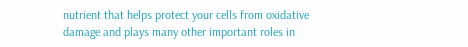nutrient that helps protect your cells from oxidative damage and plays many other important roles in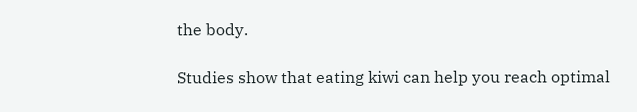the body.

Studies show that eating kiwi can help you reach optimal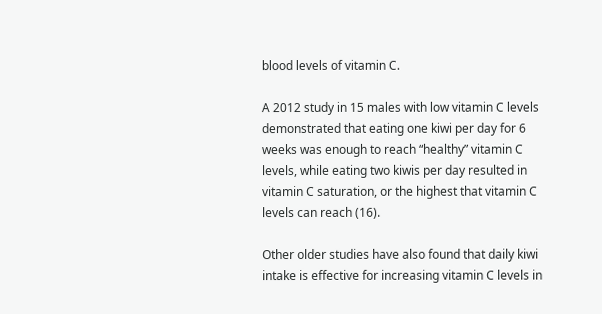blood levels of vitamin C.

A 2012 study in 15 males with low vitamin C levels demonstrated that eating one kiwi per day for 6 weeks was enough to reach “healthy” vitamin C levels, while eating two kiwis per day resulted in vitamin C saturation, or the highest that vitamin C levels can reach (16).

Other older studies have also found that daily kiwi intake is effective for increasing vitamin C levels in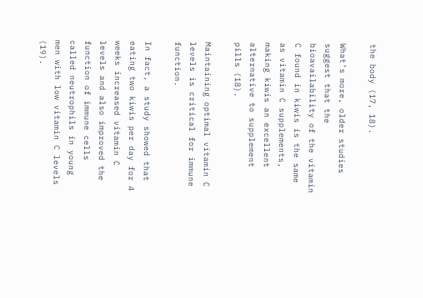the body (17, 18).

What’s more, older studies suggest that the bioavailability of the vitamin C found in kiwis is the same as vitamin C supplements, making kiwis an excellent alternative to supplement pills (18).

Maintaining optimal vitamin C levels is critical for immune function.

In fact, a study showed that eating two kiwis per day for 4 weeks increased vitamin C levels and also improved the function of immune cells called neutrophils in young men with low vitamin C levels (19).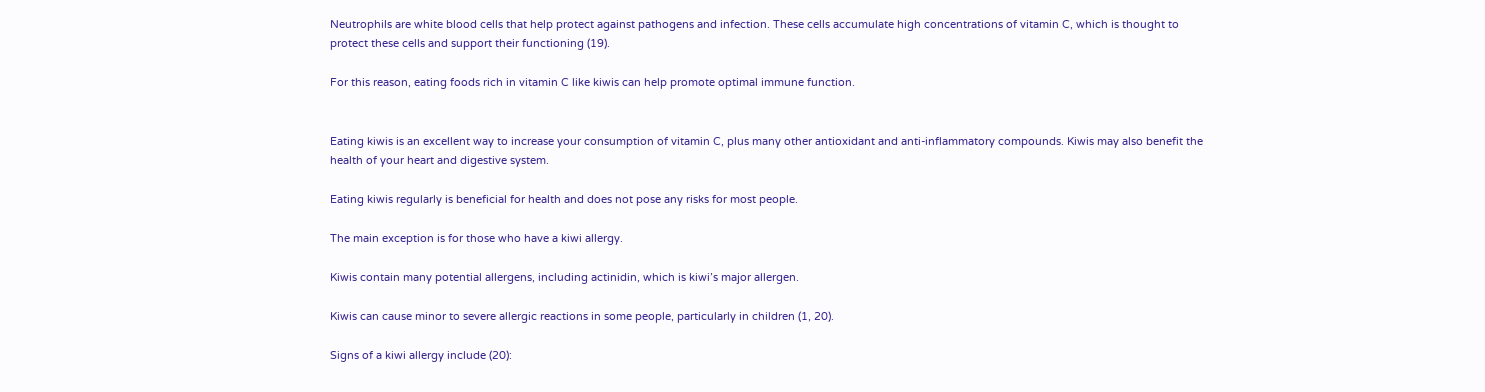Neutrophils are white blood cells that help protect against pathogens and infection. These cells accumulate high concentrations of vitamin C, which is thought to protect these cells and support their functioning (19).

For this reason, eating foods rich in vitamin C like kiwis can help promote optimal immune function.


Eating kiwis is an excellent way to increase your consumption of vitamin C, plus many other antioxidant and anti-inflammatory compounds. Kiwis may also benefit the health of your heart and digestive system.

Eating kiwis regularly is beneficial for health and does not pose any risks for most people.

The main exception is for those who have a kiwi allergy.

Kiwis contain many potential allergens, including actinidin, which is kiwi’s major allergen.

Kiwis can cause minor to severe allergic reactions in some people, particularly in children (1, 20).

Signs of a kiwi allergy include (20):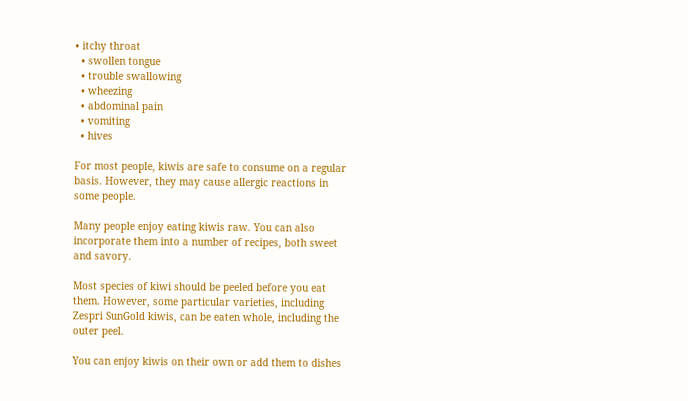• itchy throat
  • swollen tongue
  • trouble swallowing
  • wheezing
  • abdominal pain
  • vomiting
  • hives

For most people, kiwis are safe to consume on a regular basis. However, they may cause allergic reactions in some people.

Many people enjoy eating kiwis raw. You can also incorporate them into a number of recipes, both sweet and savory.

Most species of kiwi should be peeled before you eat them. However, some particular varieties, including Zespri SunGold kiwis, can be eaten whole, including the outer peel.

You can enjoy kiwis on their own or add them to dishes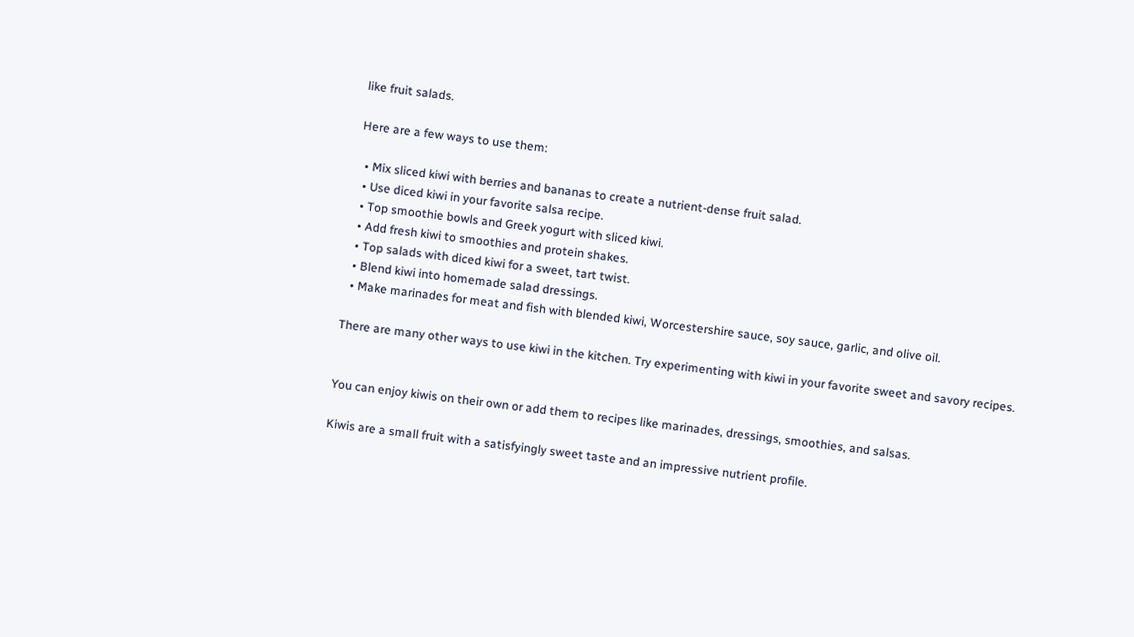like fruit salads.

Here are a few ways to use them:

  • Mix sliced kiwi with berries and bananas to create a nutrient-dense fruit salad.
  • Use diced kiwi in your favorite salsa recipe.
  • Top smoothie bowls and Greek yogurt with sliced kiwi.
  • Add fresh kiwi to smoothies and protein shakes.
  • Top salads with diced kiwi for a sweet, tart twist.
  • Blend kiwi into homemade salad dressings.
  • Make marinades for meat and fish with blended kiwi, Worcestershire sauce, soy sauce, garlic, and olive oil.

There are many other ways to use kiwi in the kitchen. Try experimenting with kiwi in your favorite sweet and savory recipes.


You can enjoy kiwis on their own or add them to recipes like marinades, dressings, smoothies, and salsas.

Kiwis are a small fruit with a satisfyingly sweet taste and an impressive nutrient profile.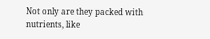Not only are they packed with nutrients, like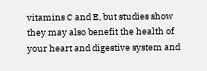vitamins C and E, but studies show they may also benefit the health of your heart and digestive system and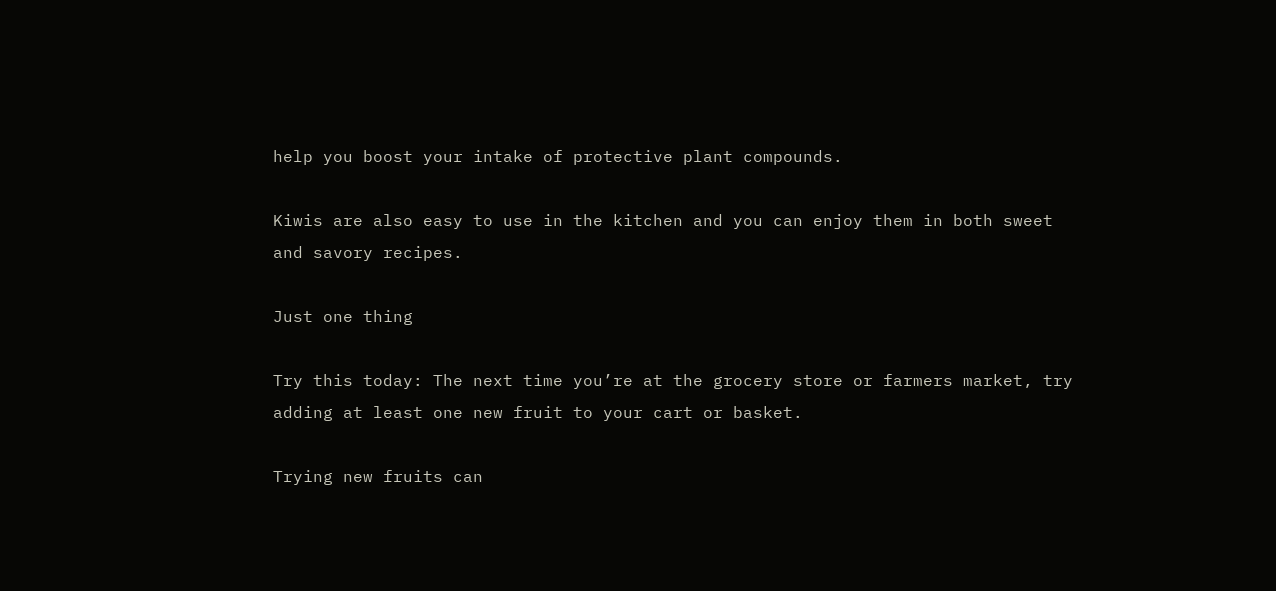help you boost your intake of protective plant compounds.

Kiwis are also easy to use in the kitchen and you can enjoy them in both sweet and savory recipes.

Just one thing

Try this today: The next time you’re at the grocery store or farmers market, try adding at least one new fruit to your cart or basket.

Trying new fruits can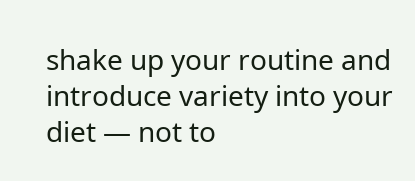shake up your routine and introduce variety into your diet — not to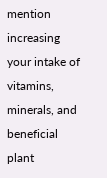mention increasing your intake of vitamins, minerals, and beneficial plant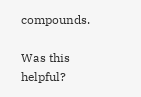compounds.

Was this helpful?